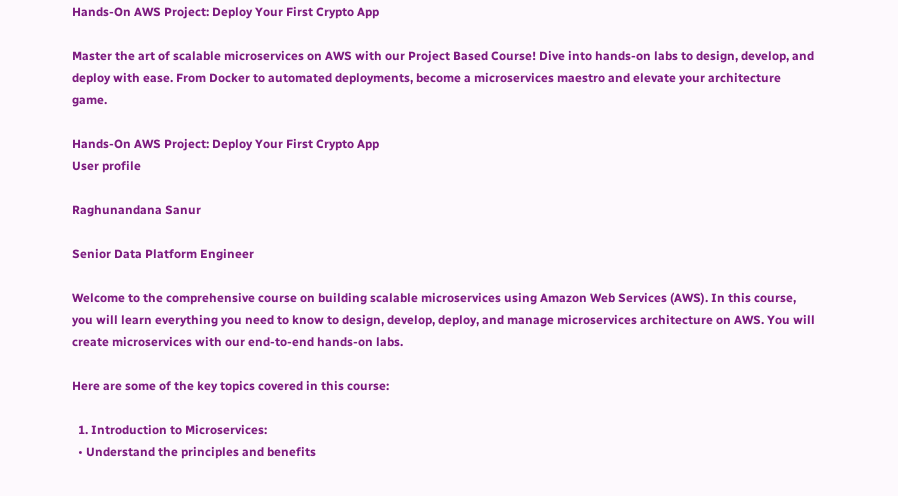Hands-On AWS Project: Deploy Your First Crypto App

Master the art of scalable microservices on AWS with our Project Based Course! Dive into hands-on labs to design, develop, and deploy with ease. From Docker to automated deployments, become a microservices maestro and elevate your architecture game.

Hands-On AWS Project: Deploy Your First Crypto App
User profile

Raghunandana Sanur

Senior Data Platform Engineer

Welcome to the comprehensive course on building scalable microservices using Amazon Web Services (AWS). In this course, you will learn everything you need to know to design, develop, deploy, and manage microservices architecture on AWS. You will create microservices with our end-to-end hands-on labs.

Here are some of the key topics covered in this course:

  1. Introduction to Microservices:
  • Understand the principles and benefits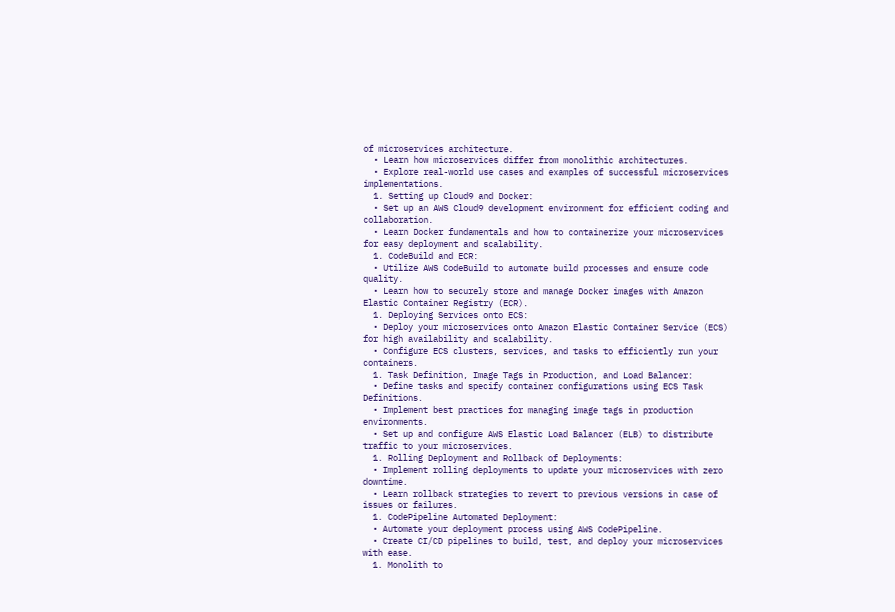of microservices architecture.
  • Learn how microservices differ from monolithic architectures.
  • Explore real-world use cases and examples of successful microservices implementations.
  1. Setting up Cloud9 and Docker:
  • Set up an AWS Cloud9 development environment for efficient coding and collaboration.
  • Learn Docker fundamentals and how to containerize your microservices for easy deployment and scalability.
  1. CodeBuild and ECR:
  • Utilize AWS CodeBuild to automate build processes and ensure code quality.
  • Learn how to securely store and manage Docker images with Amazon Elastic Container Registry (ECR).
  1. Deploying Services onto ECS:
  • Deploy your microservices onto Amazon Elastic Container Service (ECS) for high availability and scalability.
  • Configure ECS clusters, services, and tasks to efficiently run your containers.
  1. Task Definition, Image Tags in Production, and Load Balancer:
  • Define tasks and specify container configurations using ECS Task Definitions.
  • Implement best practices for managing image tags in production environments.
  • Set up and configure AWS Elastic Load Balancer (ELB) to distribute traffic to your microservices.
  1. Rolling Deployment and Rollback of Deployments:
  • Implement rolling deployments to update your microservices with zero downtime.
  • Learn rollback strategies to revert to previous versions in case of issues or failures.
  1. CodePipeline Automated Deployment:
  • Automate your deployment process using AWS CodePipeline.
  • Create CI/CD pipelines to build, test, and deploy your microservices with ease.
  1. Monolith to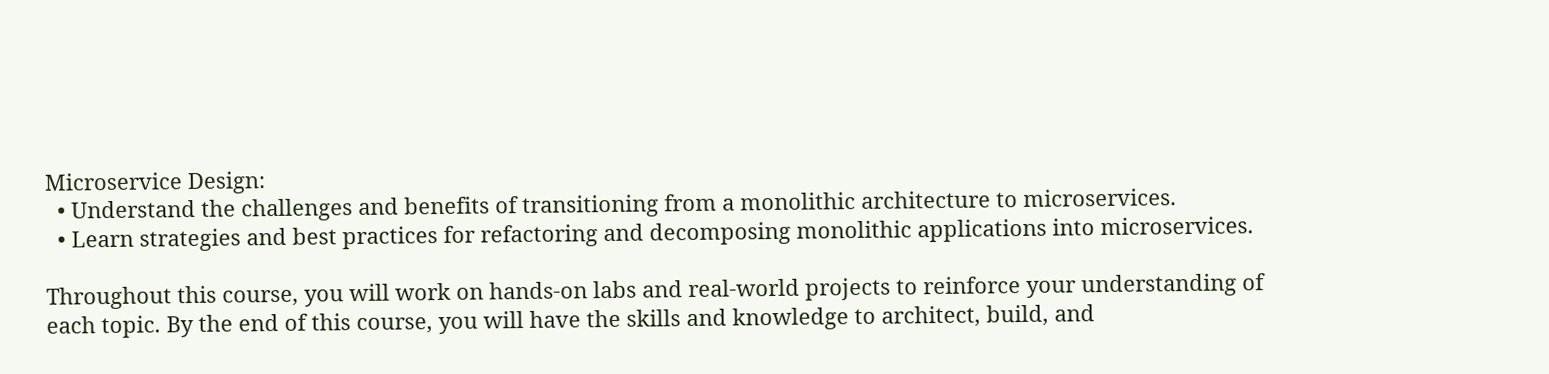Microservice Design:
  • Understand the challenges and benefits of transitioning from a monolithic architecture to microservices.
  • Learn strategies and best practices for refactoring and decomposing monolithic applications into microservices.

Throughout this course, you will work on hands-on labs and real-world projects to reinforce your understanding of each topic. By the end of this course, you will have the skills and knowledge to architect, build, and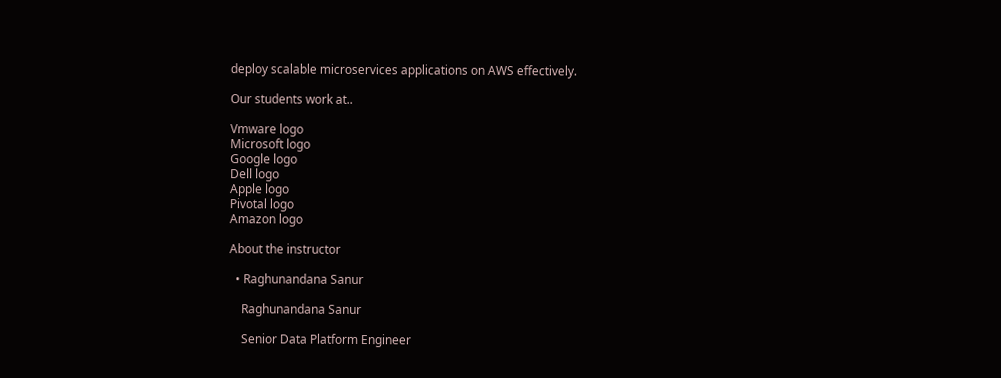deploy scalable microservices applications on AWS effectively.

Our students work at..

Vmware logo
Microsoft logo
Google logo
Dell logo
Apple logo
Pivotal logo
Amazon logo

About the instructor

  • Raghunandana Sanur

    Raghunandana Sanur

    Senior Data Platform Engineer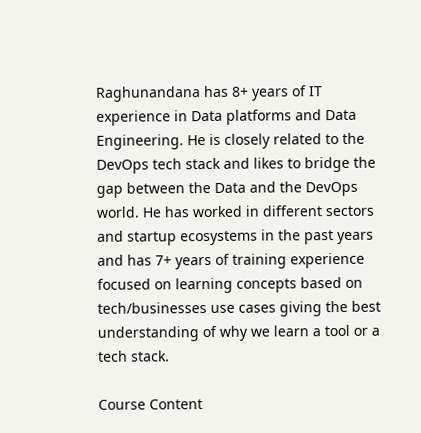Raghunandana has 8+ years of IT experience in Data platforms and Data Engineering. He is closely related to the DevOps tech stack and likes to bridge the gap between the Data and the DevOps world. He has worked in different sectors and startup ecosystems in the past years and has 7+ years of training experience focused on learning concepts based on tech/businesses use cases giving the best understanding of why we learn a tool or a tech stack.

Course Content